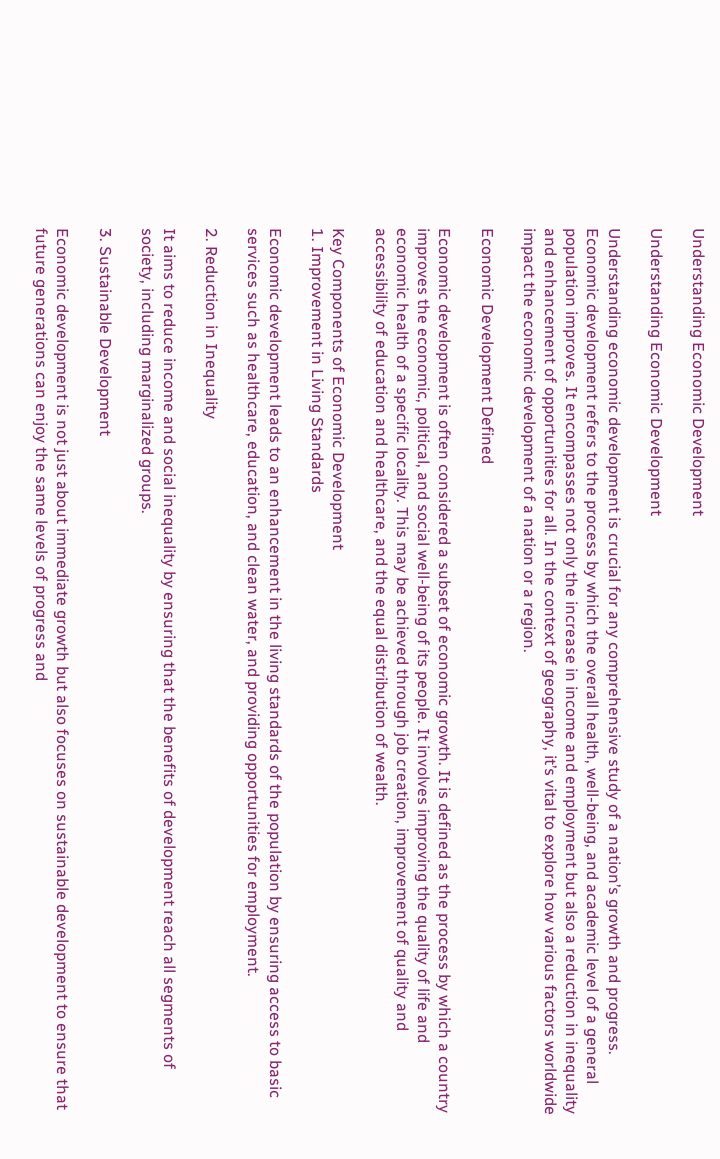Understanding Economic Development

Understanding Economic Development

Understanding economic development is crucial for any comprehensive study of a nation’s growth and progress. Economic development refers to the process by which the overall health, well-being, and academic level of a general population improves. It encompasses not only the increase in income and employment but also a reduction in inequality and enhancement of opportunities for all. In the context of geography, it’s vital to explore how various factors worldwide impact the economic development of a nation or a region.

Economic Development Defined

Economic development is often considered a subset of economic growth. It is defined as the process by which a country improves the economic, political, and social well-being of its people. It involves improving the quality of life and economic health of a specific locality. This may be achieved through job creation, improvement of quality and accessibility of education and healthcare, and the equal distribution of wealth.

Key Components of Economic Development
1. Improvement in Living Standards

Economic development leads to an enhancement in the living standards of the population by ensuring access to basic services such as healthcare, education, and clean water, and providing opportunities for employment.

2. Reduction in Inequality

It aims to reduce income and social inequality by ensuring that the benefits of development reach all segments of society, including marginalized groups.

3. Sustainable Development

Economic development is not just about immediate growth but also focuses on sustainable development to ensure that future generations can enjoy the same levels of progress and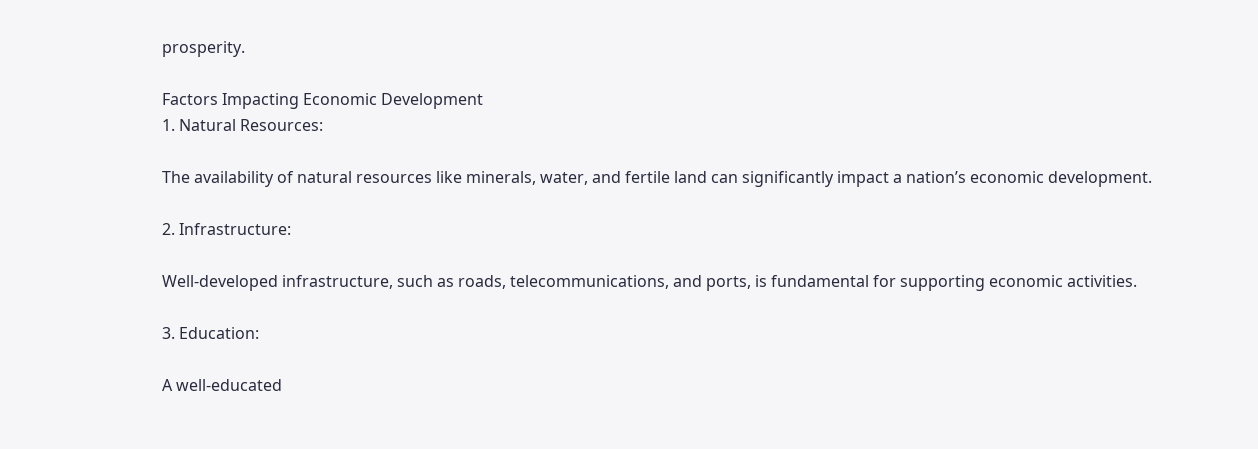prosperity.

Factors Impacting Economic Development
1. Natural Resources:

The availability of natural resources like minerals, water, and fertile land can significantly impact a nation’s economic development.

2. Infrastructure:

Well-developed infrastructure, such as roads, telecommunications, and ports, is fundamental for supporting economic activities.

3. Education:

A well-educated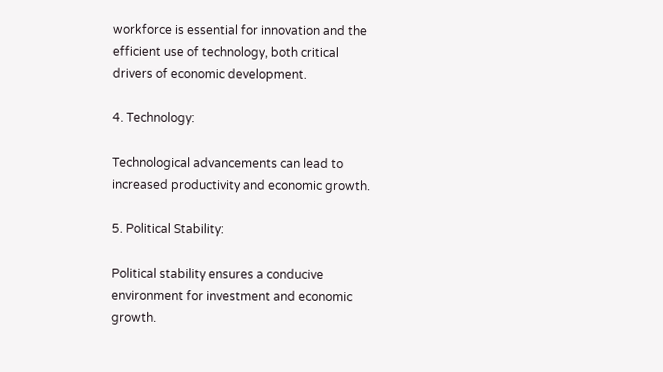workforce is essential for innovation and the efficient use of technology, both critical drivers of economic development.

4. Technology:

Technological advancements can lead to increased productivity and economic growth.

5. Political Stability:

Political stability ensures a conducive environment for investment and economic growth.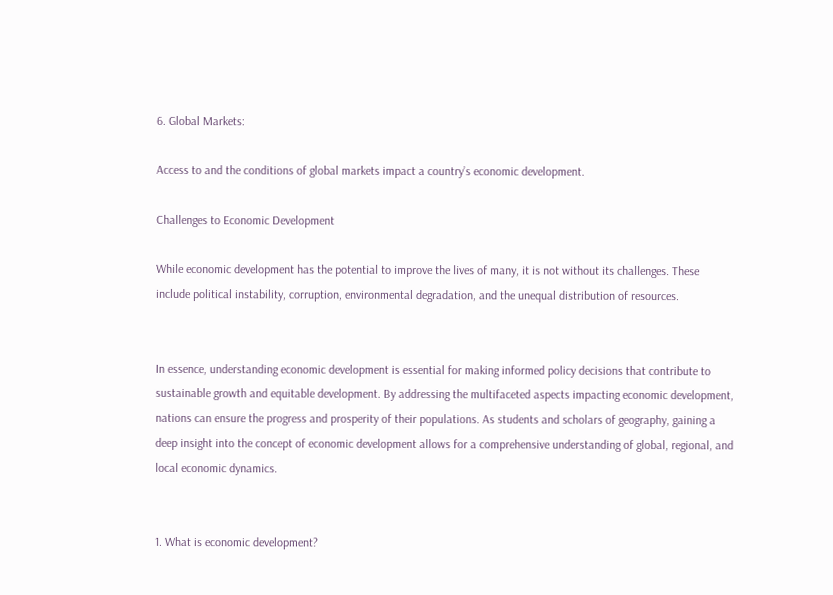6. Global Markets:

Access to and the conditions of global markets impact a country’s economic development.

Challenges to Economic Development

While economic development has the potential to improve the lives of many, it is not without its challenges. These include political instability, corruption, environmental degradation, and the unequal distribution of resources.


In essence, understanding economic development is essential for making informed policy decisions that contribute to sustainable growth and equitable development. By addressing the multifaceted aspects impacting economic development, nations can ensure the progress and prosperity of their populations. As students and scholars of geography, gaining a deep insight into the concept of economic development allows for a comprehensive understanding of global, regional, and local economic dynamics.


1. What is economic development?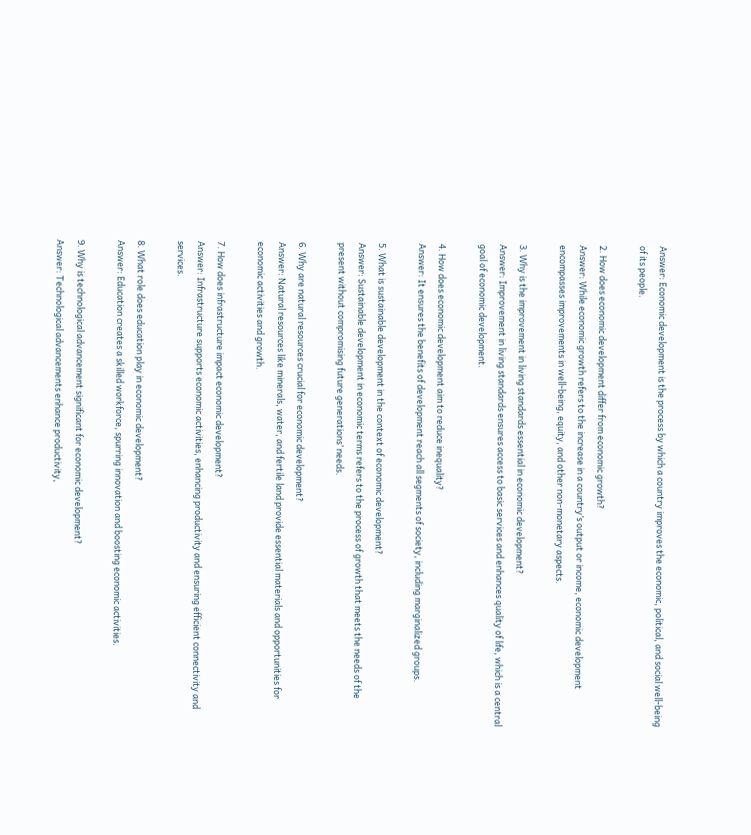Answer: Economic development is the process by which a country improves the economic, political, and social well-being of its people.

2. How does economic development differ from economic growth?
Answer: While economic growth refers to the increase in a country’s output or income, economic development encompasses improvements in well-being, equity, and other non-monetary aspects.

3. Why is the improvement in living standards essential in economic development?
Answer: Improvement in living standards ensures access to basic services and enhances quality of life, which is a central goal of economic development.

4. How does economic development aim to reduce inequality?
Answer: It ensures the benefits of development reach all segments of society, including marginalized groups.

5. What is sustainable development in the context of economic development?
Answer: Sustainable development in economic terms refers to the process of growth that meets the needs of the present without compromising future generations’ needs.

6. Why are natural resources crucial for economic development?
Answer: Natural resources like minerals, water, and fertile land provide essential materials and opportunities for economic activities and growth.

7. How does infrastructure impact economic development?
Answer: Infrastructure supports economic activities, enhancing productivity and ensuring efficient connectivity and services.

8. What role does education play in economic development?
Answer: Education creates a skilled workforce, spurring innovation and boosting economic activities.

9. Why is technological advancement significant for economic development?
Answer: Technological advancements enhance productivity,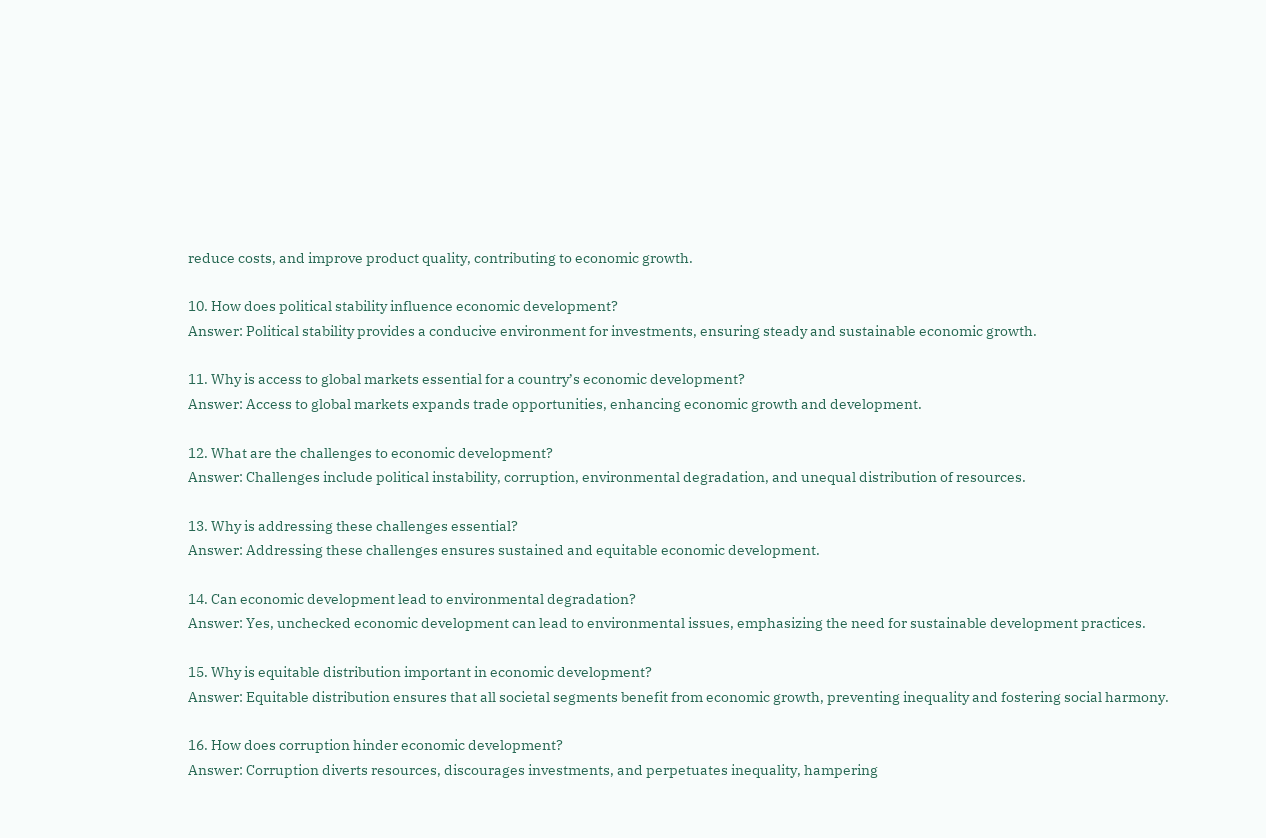reduce costs, and improve product quality, contributing to economic growth.

10. How does political stability influence economic development?
Answer: Political stability provides a conducive environment for investments, ensuring steady and sustainable economic growth.

11. Why is access to global markets essential for a country’s economic development?
Answer: Access to global markets expands trade opportunities, enhancing economic growth and development.

12. What are the challenges to economic development?
Answer: Challenges include political instability, corruption, environmental degradation, and unequal distribution of resources.

13. Why is addressing these challenges essential?
Answer: Addressing these challenges ensures sustained and equitable economic development.

14. Can economic development lead to environmental degradation?
Answer: Yes, unchecked economic development can lead to environmental issues, emphasizing the need for sustainable development practices.

15. Why is equitable distribution important in economic development?
Answer: Equitable distribution ensures that all societal segments benefit from economic growth, preventing inequality and fostering social harmony.

16. How does corruption hinder economic development?
Answer: Corruption diverts resources, discourages investments, and perpetuates inequality, hampering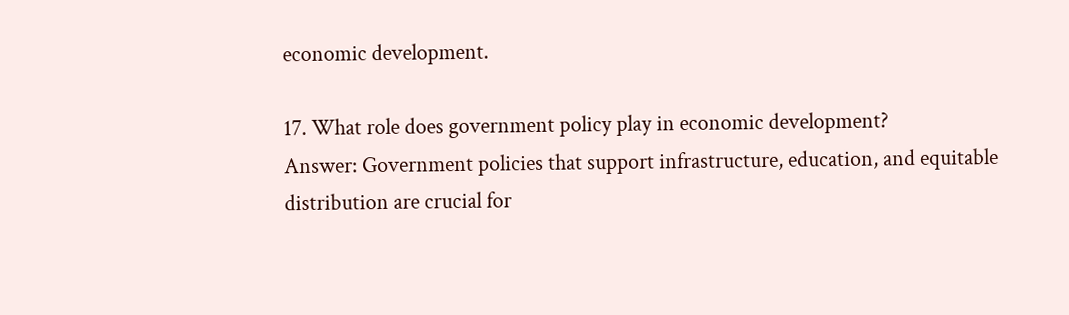economic development.

17. What role does government policy play in economic development?
Answer: Government policies that support infrastructure, education, and equitable distribution are crucial for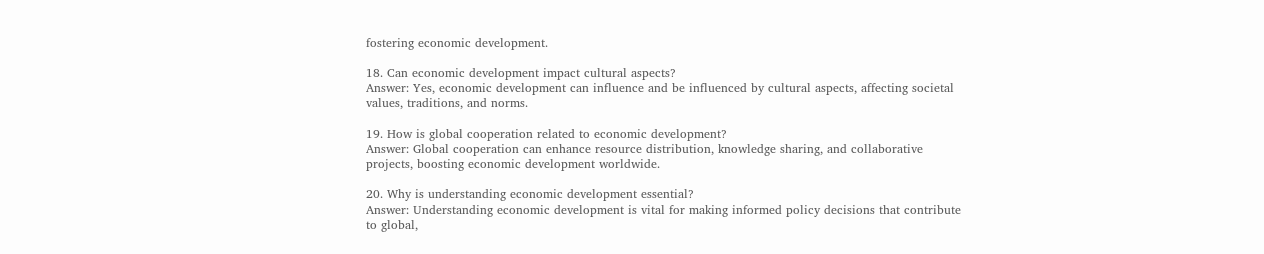fostering economic development.

18. Can economic development impact cultural aspects?
Answer: Yes, economic development can influence and be influenced by cultural aspects, affecting societal values, traditions, and norms.

19. How is global cooperation related to economic development?
Answer: Global cooperation can enhance resource distribution, knowledge sharing, and collaborative projects, boosting economic development worldwide.

20. Why is understanding economic development essential?
Answer: Understanding economic development is vital for making informed policy decisions that contribute to global,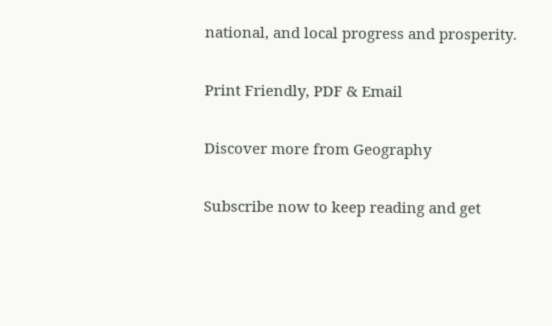national, and local progress and prosperity.

Print Friendly, PDF & Email

Discover more from Geography

Subscribe now to keep reading and get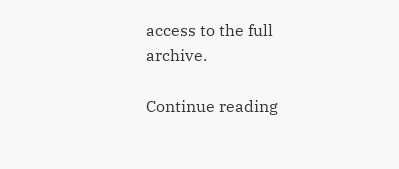access to the full archive.

Continue reading